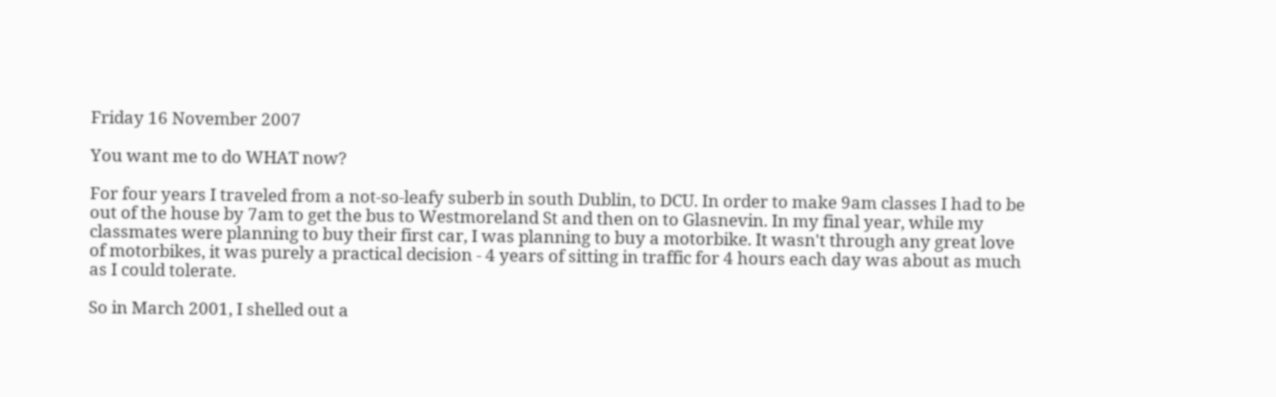Friday 16 November 2007

You want me to do WHAT now?

For four years I traveled from a not-so-leafy suberb in south Dublin, to DCU. In order to make 9am classes I had to be out of the house by 7am to get the bus to Westmoreland St and then on to Glasnevin. In my final year, while my classmates were planning to buy their first car, I was planning to buy a motorbike. It wasn't through any great love of motorbikes, it was purely a practical decision - 4 years of sitting in traffic for 4 hours each day was about as much as I could tolerate.

So in March 2001, I shelled out a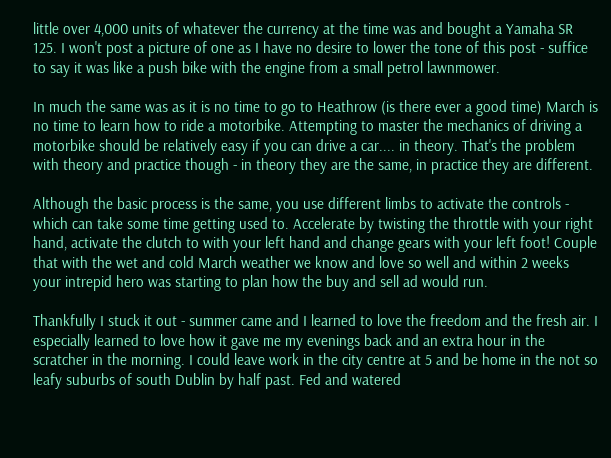little over 4,000 units of whatever the currency at the time was and bought a Yamaha SR 125. I won't post a picture of one as I have no desire to lower the tone of this post - suffice to say it was like a push bike with the engine from a small petrol lawnmower.

In much the same was as it is no time to go to Heathrow (is there ever a good time) March is no time to learn how to ride a motorbike. Attempting to master the mechanics of driving a motorbike should be relatively easy if you can drive a car.... in theory. That's the problem with theory and practice though - in theory they are the same, in practice they are different.

Although the basic process is the same, you use different limbs to activate the controls - which can take some time getting used to. Accelerate by twisting the throttle with your right hand, activate the clutch to with your left hand and change gears with your left foot! Couple that with the wet and cold March weather we know and love so well and within 2 weeks your intrepid hero was starting to plan how the buy and sell ad would run.

Thankfully I stuck it out - summer came and I learned to love the freedom and the fresh air. I especially learned to love how it gave me my evenings back and an extra hour in the scratcher in the morning. I could leave work in the city centre at 5 and be home in the not so leafy suburbs of south Dublin by half past. Fed and watered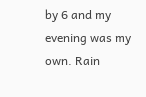by 6 and my evening was my own. Rain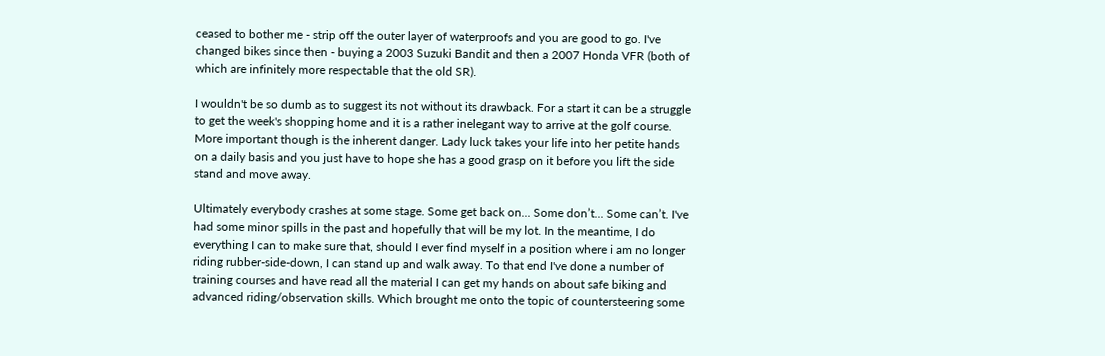ceased to bother me - strip off the outer layer of waterproofs and you are good to go. I've changed bikes since then - buying a 2003 Suzuki Bandit and then a 2007 Honda VFR (both of which are infinitely more respectable that the old SR).

I wouldn't be so dumb as to suggest its not without its drawback. For a start it can be a struggle to get the week's shopping home and it is a rather inelegant way to arrive at the golf course. More important though is the inherent danger. Lady luck takes your life into her petite hands on a daily basis and you just have to hope she has a good grasp on it before you lift the side stand and move away.

Ultimately everybody crashes at some stage. Some get back on... Some don’t... Some can’t. I've had some minor spills in the past and hopefully that will be my lot. In the meantime, I do everything I can to make sure that, should I ever find myself in a position where i am no longer riding rubber-side-down, I can stand up and walk away. To that end I've done a number of training courses and have read all the material I can get my hands on about safe biking and advanced riding/observation skills. Which brought me onto the topic of countersteering some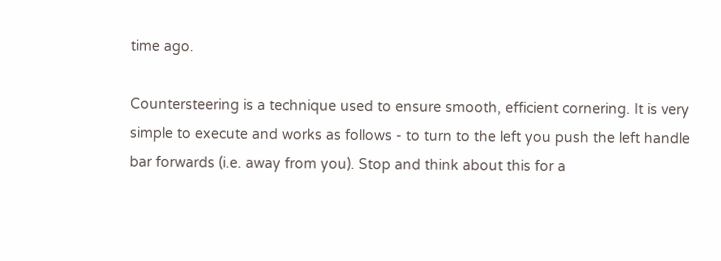time ago.

Countersteering is a technique used to ensure smooth, efficient cornering. It is very simple to execute and works as follows - to turn to the left you push the left handle bar forwards (i.e. away from you). Stop and think about this for a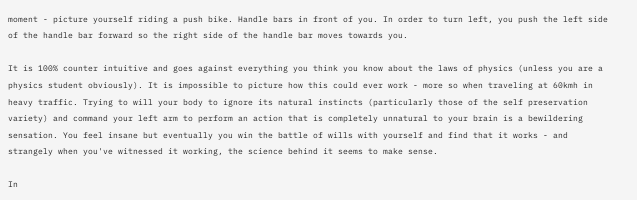moment - picture yourself riding a push bike. Handle bars in front of you. In order to turn left, you push the left side of the handle bar forward so the right side of the handle bar moves towards you.

It is 100% counter intuitive and goes against everything you think you know about the laws of physics (unless you are a physics student obviously). It is impossible to picture how this could ever work - more so when traveling at 60kmh in heavy traffic. Trying to will your body to ignore its natural instincts (particularly those of the self preservation variety) and command your left arm to perform an action that is completely unnatural to your brain is a bewildering sensation. You feel insane but eventually you win the battle of wills with yourself and find that it works - and strangely when you've witnessed it working, the science behind it seems to make sense.

In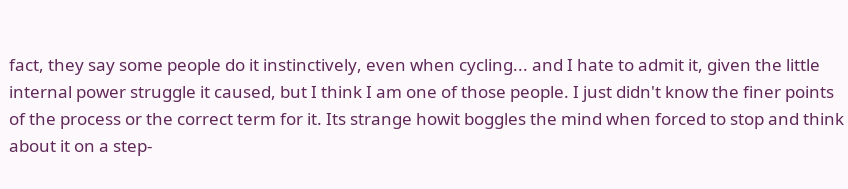fact, they say some people do it instinctively, even when cycling... and I hate to admit it, given the little internal power struggle it caused, but I think I am one of those people. I just didn't know the finer points of the process or the correct term for it. Its strange howit boggles the mind when forced to stop and think about it on a step-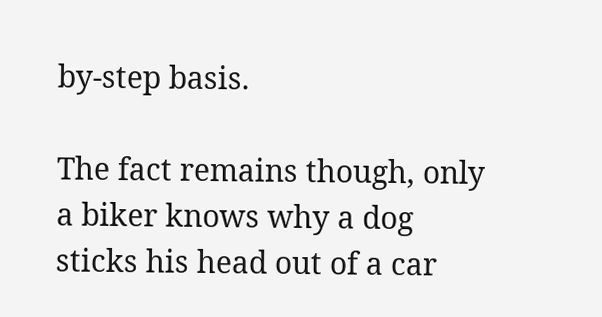by-step basis.

The fact remains though, only a biker knows why a dog sticks his head out of a car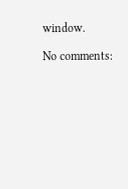window.

No comments: